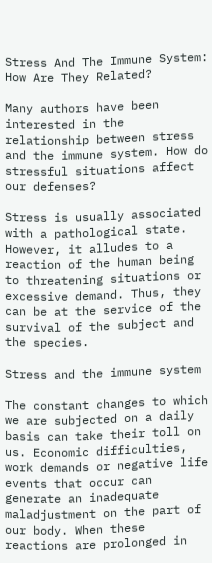Stress And The Immune System: How Are They Related?

Many authors have been interested in the relationship between stress and the immune system. How do stressful situations affect our defenses?

Stress is usually associated with a pathological state. However, it alludes to a reaction of the human being to threatening situations or excessive demand. Thus, they can be at the service of the survival of the subject and the species.

Stress and the immune system

The constant changes to which we are subjected on a daily basis can take their toll on us. Economic difficulties, work demands or negative life events that occur can generate an inadequate maladjustment on the part of our body. When these reactions are prolonged in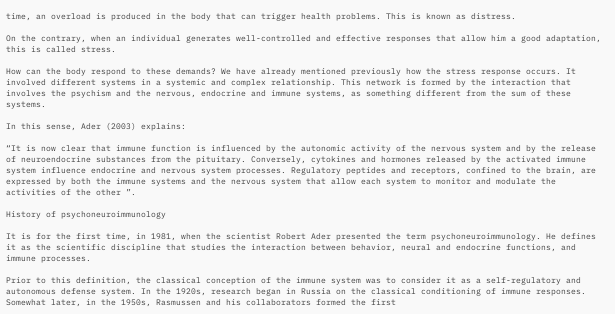time, an overload is produced in the body that can trigger health problems. This is known as distress.

On the contrary, when an individual generates well-controlled and effective responses that allow him a good adaptation, this is called stress.

How can the body respond to these demands? We have already mentioned previously how the stress response occurs. It involved different systems in a systemic and complex relationship. This network is formed by the interaction that involves the psychism and the nervous, endocrine and immune systems, as something different from the sum of these systems.

In this sense, Ader (2003) explains:

“It is now clear that immune function is influenced by the autonomic activity of the nervous system and by the release of neuroendocrine substances from the pituitary. Conversely, cytokines and hormones released by the activated immune system influence endocrine and nervous system processes. Regulatory peptides and receptors, confined to the brain, are expressed by both the immune systems and the nervous system that allow each system to monitor and modulate the activities of the other ”.

History of psychoneuroimmunology

It is for the first time, in 1981, when the scientist Robert Ader presented the term psychoneuroimmunology. He defines it as the scientific discipline that studies the interaction between behavior, neural and endocrine functions, and immune processes.

Prior to this definition, the classical conception of the immune system was to consider it as a self-regulatory and autonomous defense system. In the 1920s, research began in Russia on the classical conditioning of immune responses. Somewhat later, in the 1950s, Rasmussen and his collaborators formed the first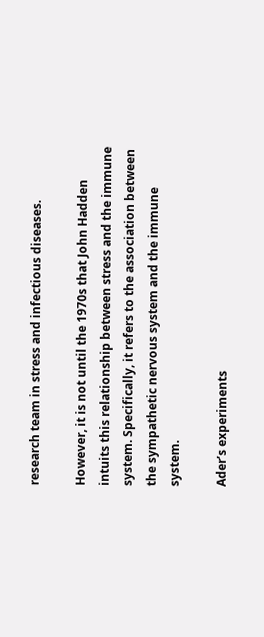research team in stress and infectious diseases.

However, it is not until the 1970s that John Hadden intuits this relationship between stress and the immune system. Specifically, it refers to the association between the sympathetic nervous system and the immune system.

Ader’s experiments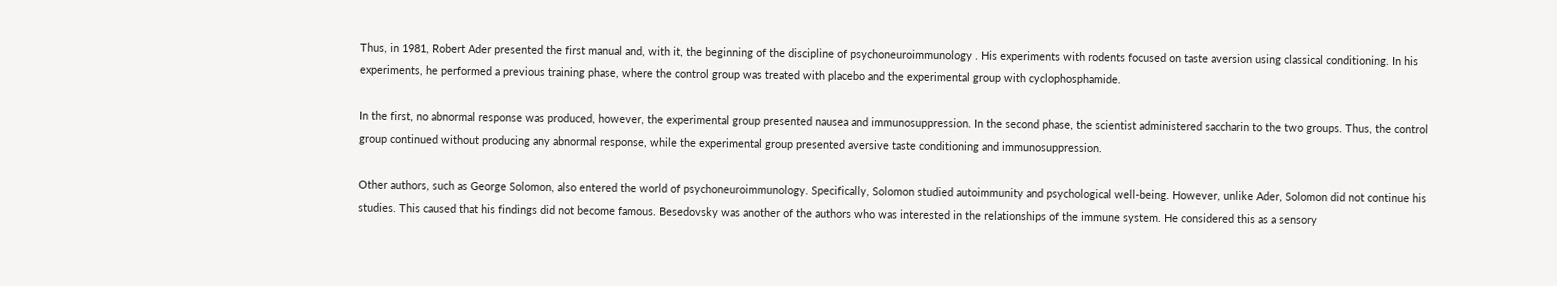Thus, in 1981, Robert Ader presented the first manual and, with it, the beginning of the discipline of psychoneuroimmunology . His experiments with rodents focused on taste aversion using classical conditioning. In his experiments, he performed a previous training phase, where the control group was treated with placebo and the experimental group with cyclophosphamide.

In the first, no abnormal response was produced, however, the experimental group presented nausea and immunosuppression. In the second phase, the scientist administered saccharin to the two groups. Thus, the control group continued without producing any abnormal response, while the experimental group presented aversive taste conditioning and immunosuppression.

Other authors, such as George Solomon, also entered the world of psychoneuroimmunology. Specifically, Solomon studied autoimmunity and psychological well-being. However, unlike Ader, Solomon did not continue his studies. This caused that his findings did not become famous. Besedovsky was another of the authors who was interested in the relationships of the immune system. He considered this as a sensory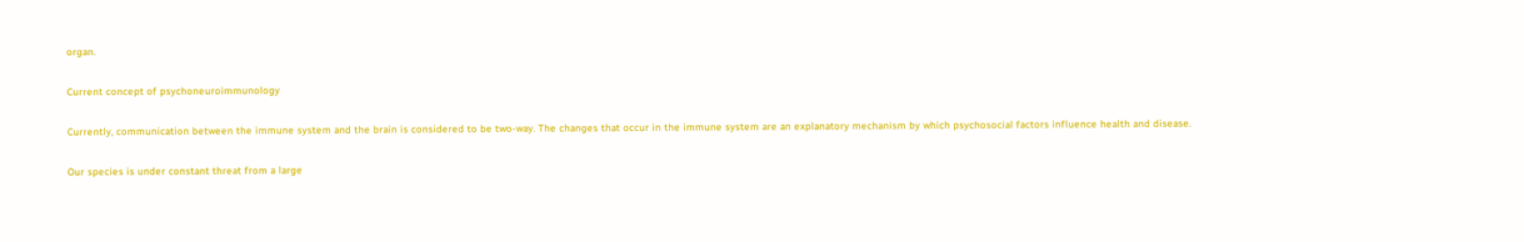organ.

Current concept of psychoneuroimmunology

Currently, communication between the immune system and the brain is considered to be two-way. The changes that occur in the immune system are an explanatory mechanism by which psychosocial factors influence health and disease.

Our species is under constant threat from a large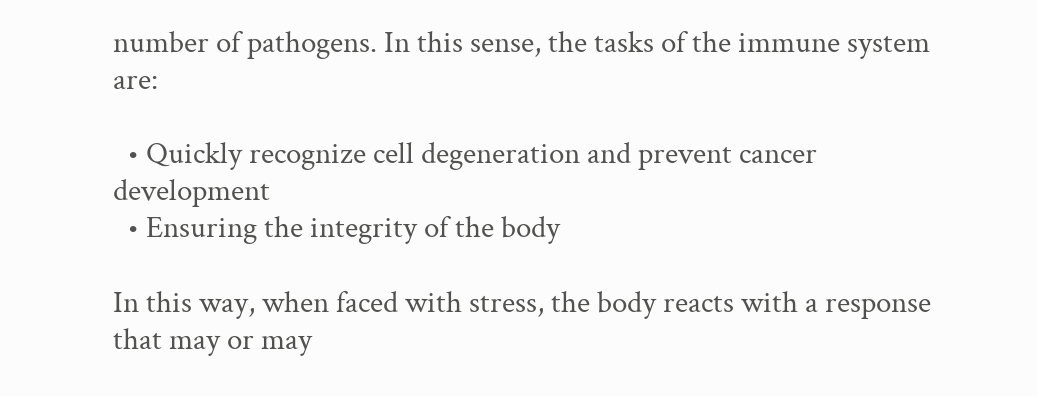number of pathogens. In this sense, the tasks of the immune system are:

  • Quickly recognize cell degeneration and prevent cancer development
  • Ensuring the integrity of the body

In this way, when faced with stress, the body reacts with a response that may or may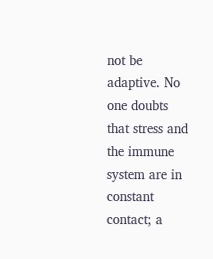not be adaptive. No one doubts that stress and the immune system are in constant contact; a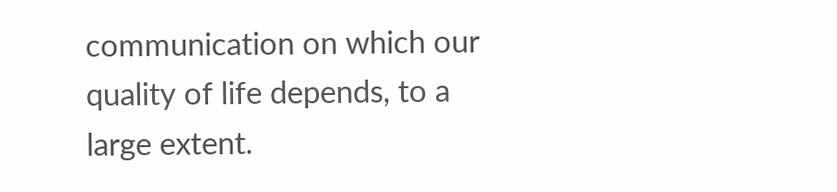communication on which our quality of life depends, to a large extent.